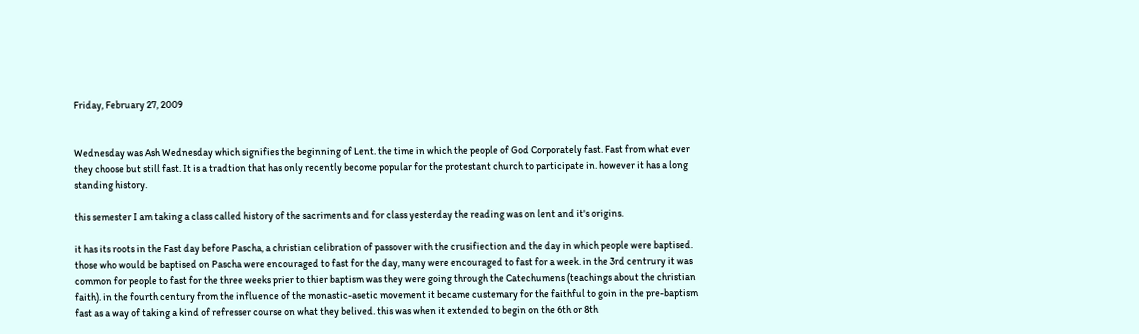Friday, February 27, 2009


Wednesday was Ash Wednesday which signifies the beginning of Lent. the time in which the people of God Corporately fast. Fast from what ever they choose but still fast. It is a tradtion that has only recently become popular for the protestant church to participate in. however it has a long standing history.

this semester I am taking a class called history of the sacriments and for class yesterday the reading was on lent and it's origins.

it has its roots in the Fast day before Pascha, a christian celibration of passover with the crusifiection and the day in which people were baptised. those who would be baptised on Pascha were encouraged to fast for the day, many were encouraged to fast for a week. in the 3rd centrury it was common for people to fast for the three weeks prier to thier baptism was they were going through the Catechumens (teachings about the christian faith). in the fourth century from the influence of the monastic-asetic movement it became custemary for the faithful to goin in the pre-baptism fast as a way of taking a kind of refresser course on what they belived. this was when it extended to begin on the 6th or 8th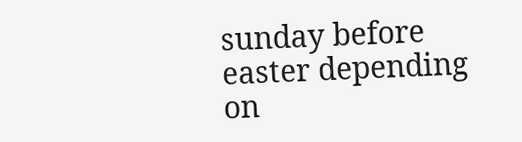sunday before easter depending on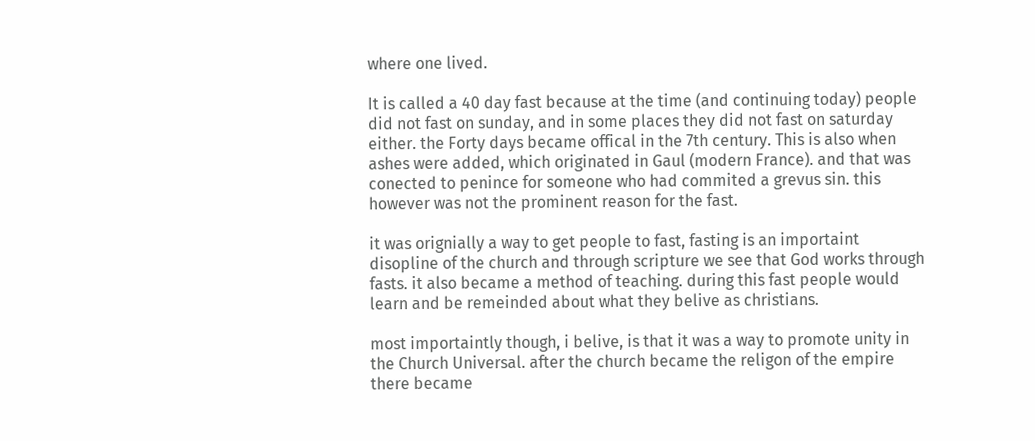where one lived.

It is called a 40 day fast because at the time (and continuing today) people did not fast on sunday, and in some places they did not fast on saturday either. the Forty days became offical in the 7th century. This is also when ashes were added, which originated in Gaul (modern France). and that was conected to penince for someone who had commited a grevus sin. this however was not the prominent reason for the fast.

it was orignially a way to get people to fast, fasting is an importaint disopline of the church and through scripture we see that God works through fasts. it also became a method of teaching. during this fast people would learn and be remeinded about what they belive as christians.

most importaintly though, i belive, is that it was a way to promote unity in the Church Universal. after the church became the religon of the empire there became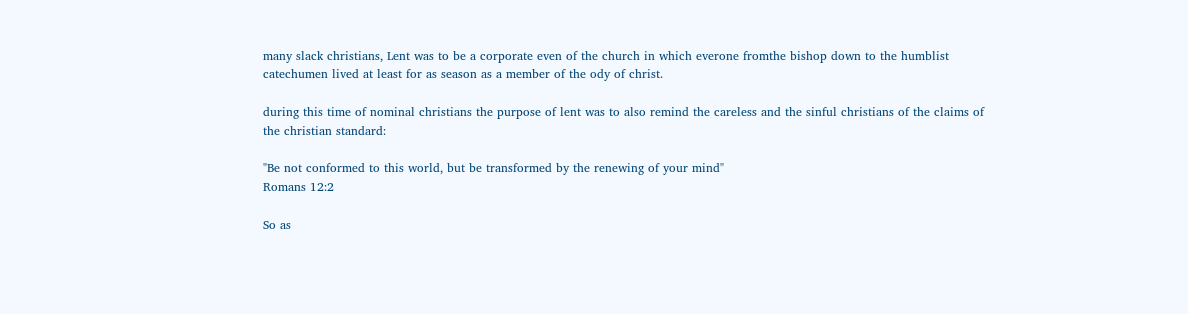many slack christians, Lent was to be a corporate even of the church in which everone fromthe bishop down to the humblist catechumen lived at least for as season as a member of the ody of christ.

during this time of nominal christians the purpose of lent was to also remind the careless and the sinful christians of the claims of the christian standard:

"Be not conformed to this world, but be transformed by the renewing of your mind"
Romans 12:2

So as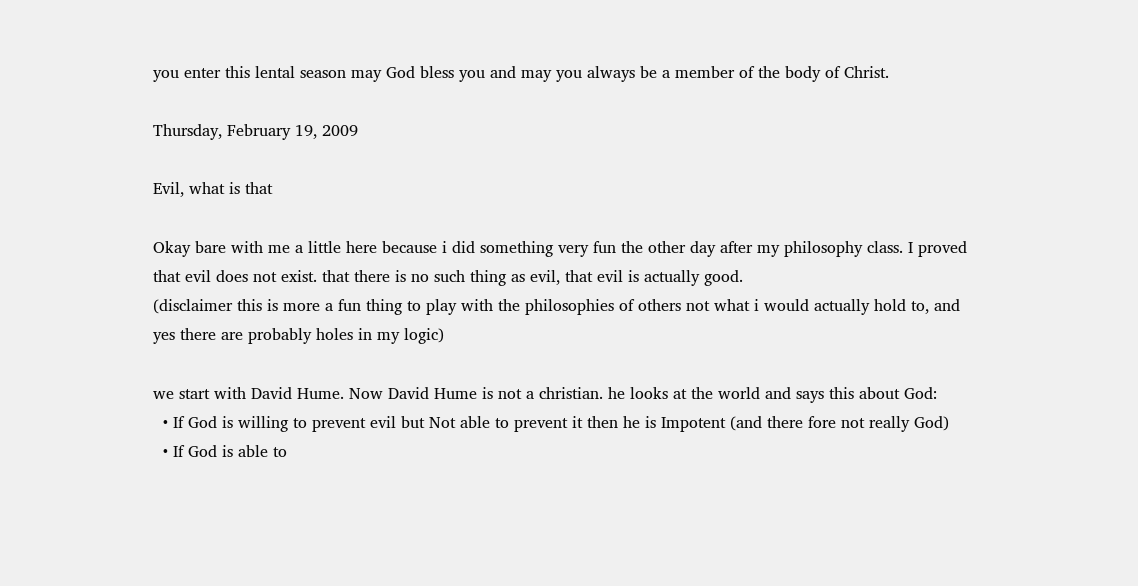you enter this lental season may God bless you and may you always be a member of the body of Christ.

Thursday, February 19, 2009

Evil, what is that

Okay bare with me a little here because i did something very fun the other day after my philosophy class. I proved that evil does not exist. that there is no such thing as evil, that evil is actually good.
(disclaimer this is more a fun thing to play with the philosophies of others not what i would actually hold to, and yes there are probably holes in my logic)

we start with David Hume. Now David Hume is not a christian. he looks at the world and says this about God:
  • If God is willing to prevent evil but Not able to prevent it then he is Impotent (and there fore not really God)
  • If God is able to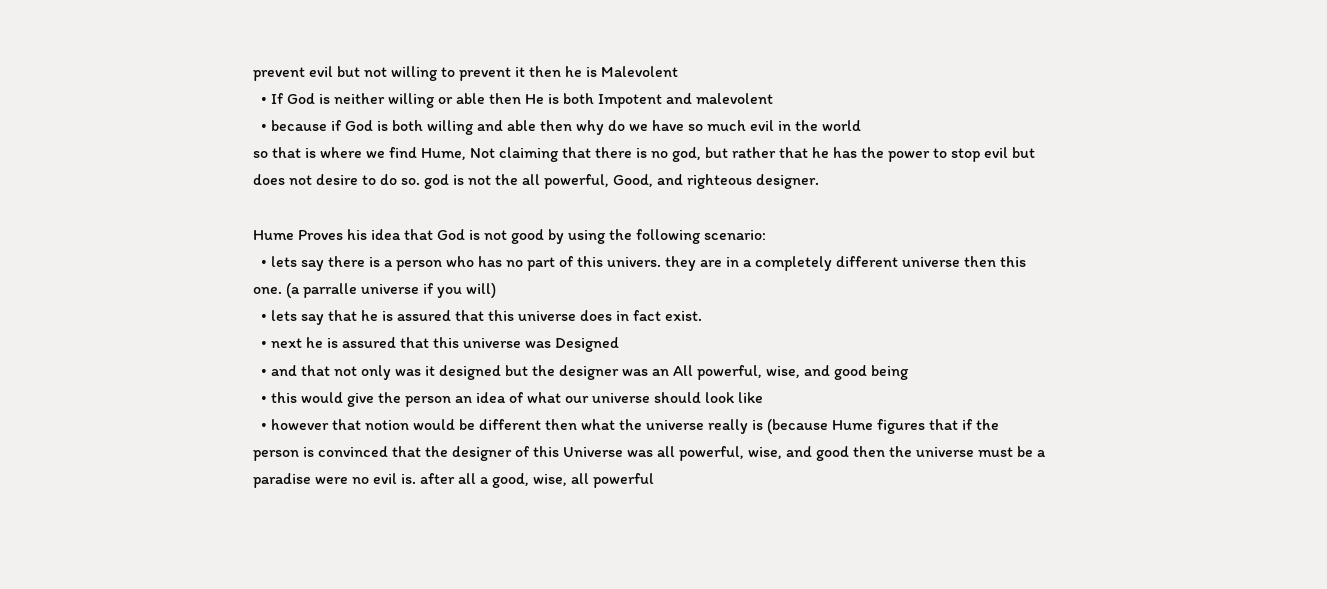prevent evil but not willing to prevent it then he is Malevolent
  • If God is neither willing or able then He is both Impotent and malevolent
  • because if God is both willing and able then why do we have so much evil in the world
so that is where we find Hume, Not claiming that there is no god, but rather that he has the power to stop evil but does not desire to do so. god is not the all powerful, Good, and righteous designer.

Hume Proves his idea that God is not good by using the following scenario:
  • lets say there is a person who has no part of this univers. they are in a completely different universe then this one. (a parralle universe if you will)
  • lets say that he is assured that this universe does in fact exist.
  • next he is assured that this universe was Designed
  • and that not only was it designed but the designer was an All powerful, wise, and good being
  • this would give the person an idea of what our universe should look like
  • however that notion would be different then what the universe really is (because Hume figures that if the person is convinced that the designer of this Universe was all powerful, wise, and good then the universe must be a paradise were no evil is. after all a good, wise, all powerful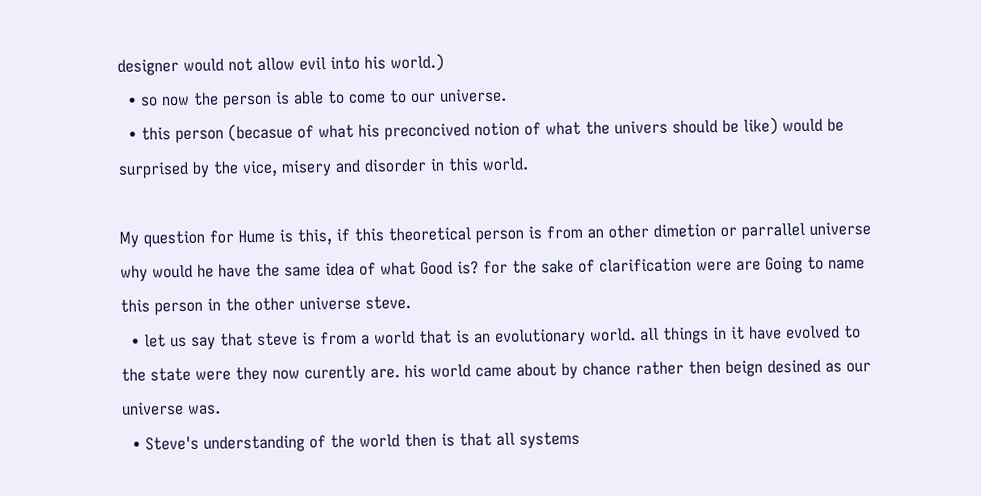designer would not allow evil into his world.)
  • so now the person is able to come to our universe.
  • this person (becasue of what his preconcived notion of what the univers should be like) would be surprised by the vice, misery and disorder in this world.

My question for Hume is this, if this theoretical person is from an other dimetion or parrallel universe why would he have the same idea of what Good is? for the sake of clarification were are Going to name this person in the other universe steve.
  • let us say that steve is from a world that is an evolutionary world. all things in it have evolved to the state were they now curently are. his world came about by chance rather then beign desined as our universe was.
  • Steve's understanding of the world then is that all systems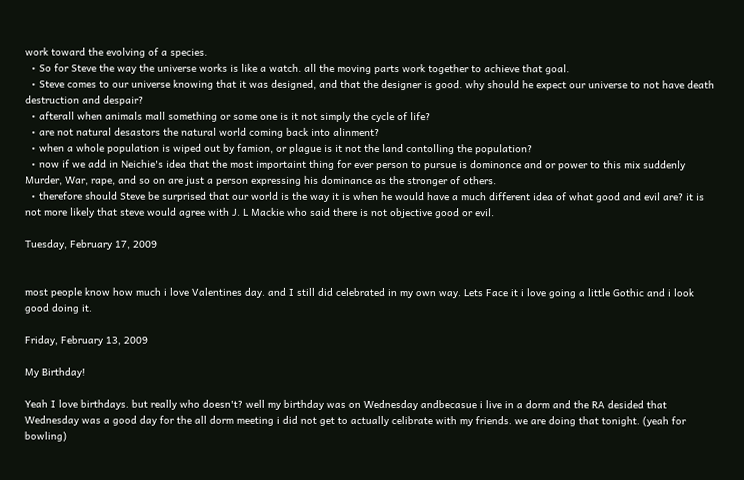work toward the evolving of a species.
  • So for Steve the way the universe works is like a watch. all the moving parts work together to achieve that goal.
  • Steve comes to our universe knowing that it was designed, and that the designer is good. why should he expect our universe to not have death destruction and despair?
  • afterall when animals mall something or some one is it not simply the cycle of life?
  • are not natural desastors the natural world coming back into alinment?
  • when a whole population is wiped out by famion, or plague is it not the land contolling the population?
  • now if we add in Neichie's idea that the most importaint thing for ever person to pursue is dominonce and or power to this mix suddenly Murder, War, rape, and so on are just a person expressing his dominance as the stronger of others.
  • therefore should Steve be surprised that our world is the way it is when he would have a much different idea of what good and evil are? it is not more likely that steve would agree with J. L Mackie who said there is not objective good or evil.

Tuesday, February 17, 2009


most people know how much i love Valentines day. and I still did celebrated in my own way. Lets Face it i love going a little Gothic and i look good doing it.

Friday, February 13, 2009

My Birthday!

Yeah I love birthdays. but really who doesn't? well my birthday was on Wednesday andbecasue i live in a dorm and the RA desided that Wednesday was a good day for the all dorm meeting i did not get to actually celibrate with my friends. we are doing that tonight. (yeah for bowling)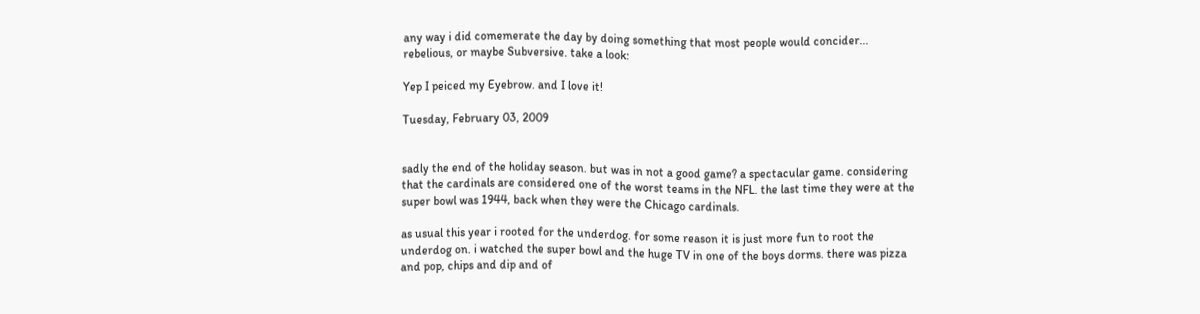any way i did comemerate the day by doing something that most people would concider... rebelious, or maybe Subversive. take a look:

Yep I peiced my Eyebrow. and I love it!

Tuesday, February 03, 2009


sadly the end of the holiday season. but was in not a good game? a spectacular game. considering that the cardinals are considered one of the worst teams in the NFL. the last time they were at the super bowl was 1944, back when they were the Chicago cardinals.

as usual this year i rooted for the underdog. for some reason it is just more fun to root the underdog on. i watched the super bowl and the huge TV in one of the boys dorms. there was pizza and pop, chips and dip and of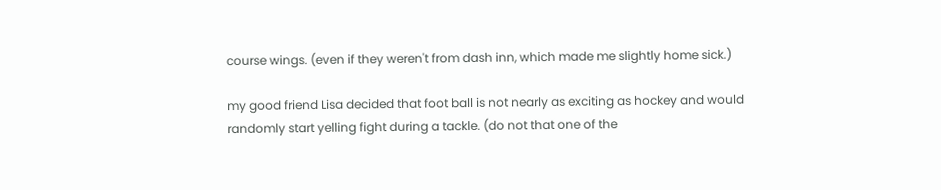course wings. (even if they weren't from dash inn, which made me slightly home sick.)

my good friend Lisa decided that foot ball is not nearly as exciting as hockey and would randomly start yelling fight during a tackle. (do not that one of the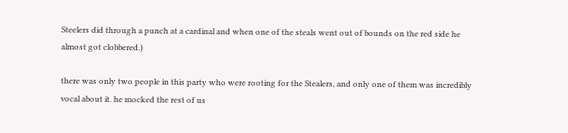Steelers did through a punch at a cardinal and when one of the steals went out of bounds on the red side he almost got clobbered.)

there was only two people in this party who were rooting for the Stealers, and only one of them was incredibly vocal about it. he mocked the rest of us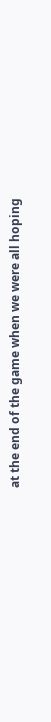at the end of the game when we were all hoping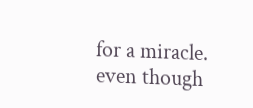for a miracle. even though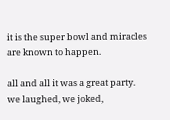it is the super bowl and miracles are known to happen.

all and all it was a great party. we laughed, we joked,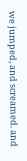we jumped, and screamed. and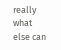really what else can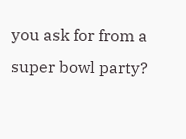you ask for from a super bowl party?